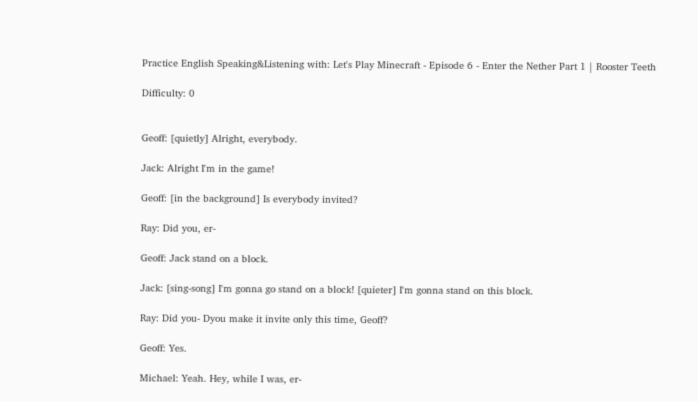Practice English Speaking&Listening with: Let's Play Minecraft - Episode 6 - Enter the Nether Part 1 | Rooster Teeth

Difficulty: 0


Geoff: [quietly] Alright, everybody.

Jack: Alright I'm in the game!

Geoff: [in the background] Is everybody invited?

Ray: Did you, er-

Geoff: Jack stand on a block.

Jack: [sing-song] I'm gonna go stand on a block! [quieter] I'm gonna stand on this block.

Ray: Did you- Dyou make it invite only this time, Geoff?

Geoff: Yes.

Michael: Yeah. Hey, while I was, er-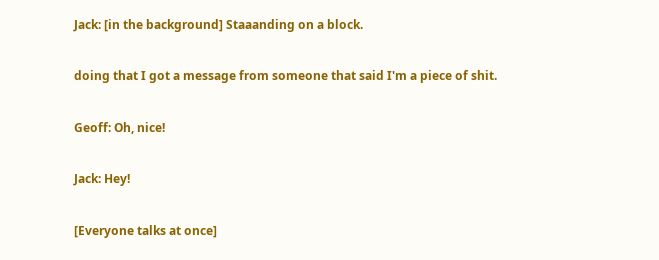Jack: [in the background] Staaanding on a block.

doing that I got a message from someone that said I'm a piece of shit.

Geoff: Oh, nice!

Jack: Hey!

[Everyone talks at once]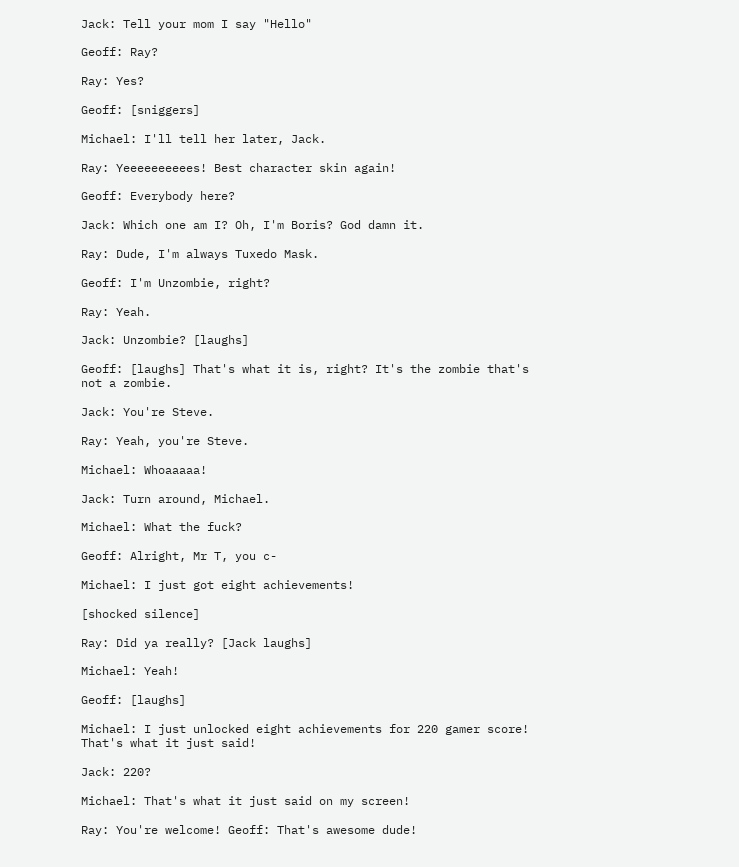Jack: Tell your mom I say "Hello"

Geoff: Ray?

Ray: Yes?

Geoff: [sniggers]

Michael: I'll tell her later, Jack.

Ray: Yeeeeeeeeees! Best character skin again!

Geoff: Everybody here?

Jack: Which one am I? Oh, I'm Boris? God damn it.

Ray: Dude, I'm always Tuxedo Mask.

Geoff: I'm Unzombie, right?

Ray: Yeah.

Jack: Unzombie? [laughs]

Geoff: [laughs] That's what it is, right? It's the zombie that's not a zombie.

Jack: You're Steve.

Ray: Yeah, you're Steve.

Michael: Whoaaaaa!

Jack: Turn around, Michael.

Michael: What the fuck?

Geoff: Alright, Mr T, you c-

Michael: I just got eight achievements!

[shocked silence]

Ray: Did ya really? [Jack laughs]

Michael: Yeah!

Geoff: [laughs]

Michael: I just unlocked eight achievements for 220 gamer score! That's what it just said!

Jack: 220?

Michael: That's what it just said on my screen!

Ray: You're welcome! Geoff: That's awesome dude!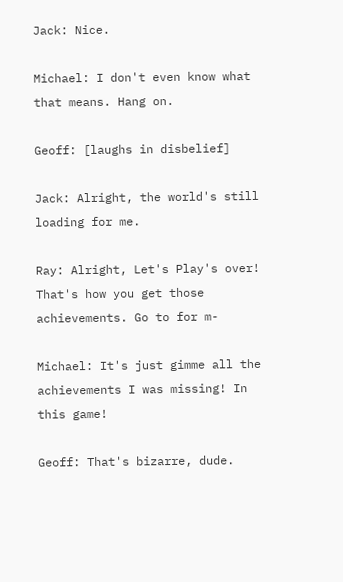Jack: Nice.

Michael: I don't even know what that means. Hang on.

Geoff: [laughs in disbelief]

Jack: Alright, the world's still loading for me.

Ray: Alright, Let's Play's over! That's how you get those achievements. Go to for m-

Michael: It's just gimme all the achievements I was missing! In this game!

Geoff: That's bizarre, dude.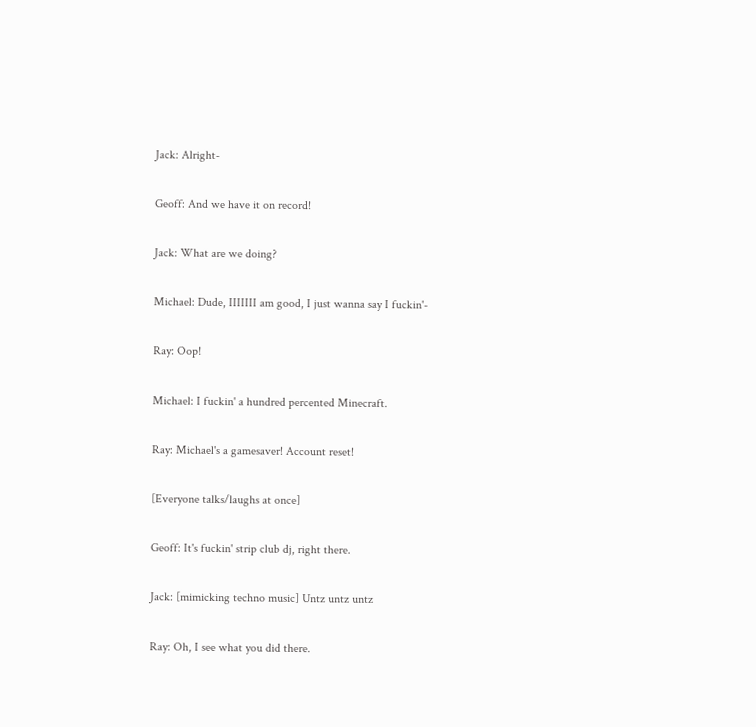Jack: Alright-

Geoff: And we have it on record!

Jack: What are we doing?

Michael: Dude, IIIIIII am good, I just wanna say I fuckin'-

Ray: Oop!

Michael: I fuckin' a hundred percented Minecraft.

Ray: Michael's a gamesaver! Account reset!

[Everyone talks/laughs at once]

Geoff: It's fuckin' strip club dj, right there.

Jack: [mimicking techno music] Untz untz untz

Ray: Oh, I see what you did there.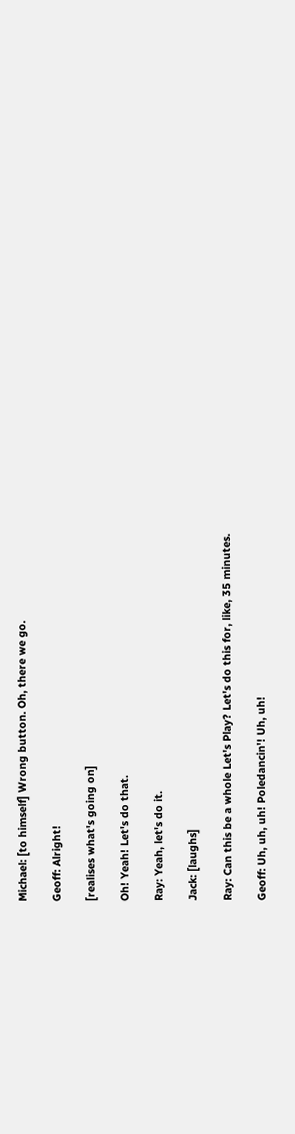Michael: [to himself] Wrong button. Oh, there we go.

Geoff: Alright!

[realises what's going on]

Oh! Yeah! Let's do that.

Ray: Yeah, let's do it.

Jack: [laughs]

Ray: Can this be a whole Let's Play? Let's do this for, like, 35 minutes.

Geoff: Uh, uh, uh! Poledancin'! Uh, uh!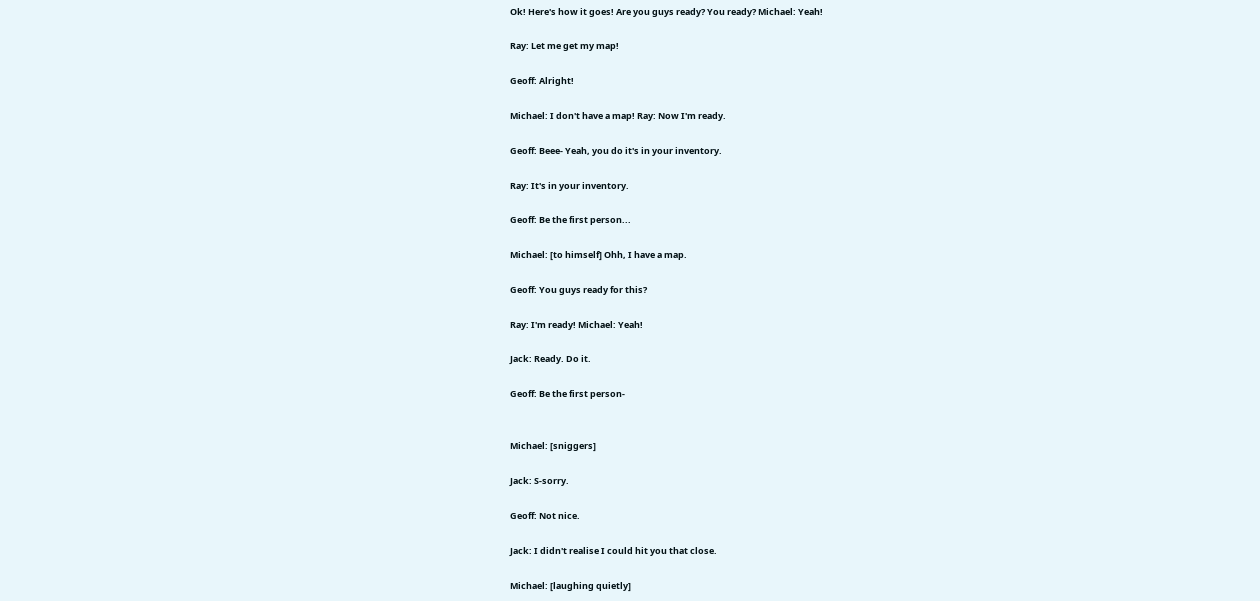Ok! Here's how it goes! Are you guys ready? You ready? Michael: Yeah!

Ray: Let me get my map!

Geoff: Alright!

Michael: I don't have a map! Ray: Now I'm ready.

Geoff: Beee- Yeah, you do it's in your inventory.

Ray: It's in your inventory.

Geoff: Be the first person...

Michael: [to himself] Ohh, I have a map.

Geoff: You guys ready for this?

Ray: I'm ready! Michael: Yeah!

Jack: Ready. Do it.

Geoff: Be the first person-


Michael: [sniggers]

Jack: S-sorry.

Geoff: Not nice.

Jack: I didn't realise I could hit you that close.

Michael: [laughing quietly]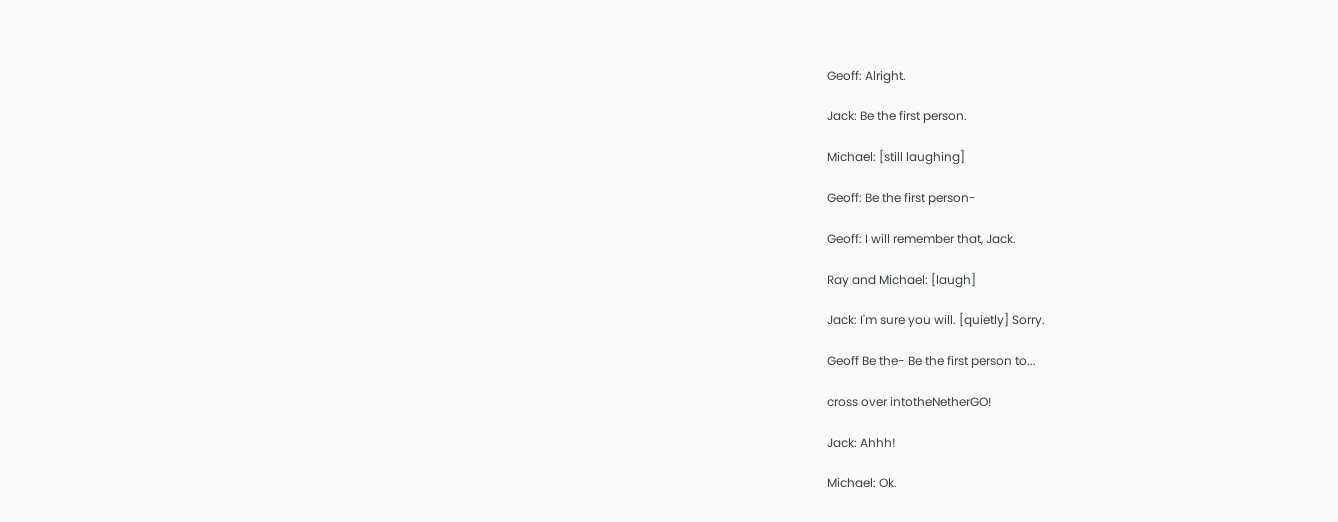Geoff: Alright.

Jack: Be the first person.

Michael: [still laughing]

Geoff: Be the first person-

Geoff: I will remember that, Jack.

Ray and Michael: [laugh]

Jack: I'm sure you will. [quietly] Sorry.

Geoff Be the- Be the first person to...

cross over intotheNetherGO!

Jack: Ahhh!

Michael: Ok.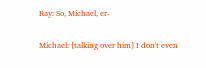Ray: So, Michael, er-

Michael: [talking over him] I don't even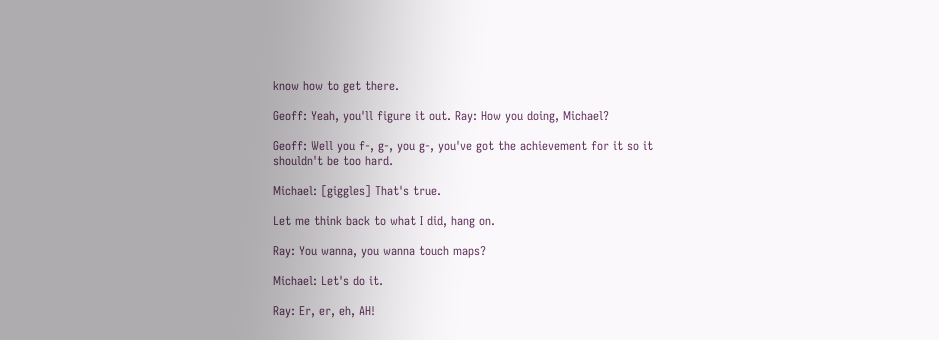know how to get there.

Geoff: Yeah, you'll figure it out. Ray: How you doing, Michael?

Geoff: Well you f-, g-, you g-, you've got the achievement for it so it shouldn't be too hard.

Michael: [giggles] That's true.

Let me think back to what I did, hang on.

Ray: You wanna, you wanna touch maps?

Michael: Let's do it.

Ray: Er, er, eh, AH!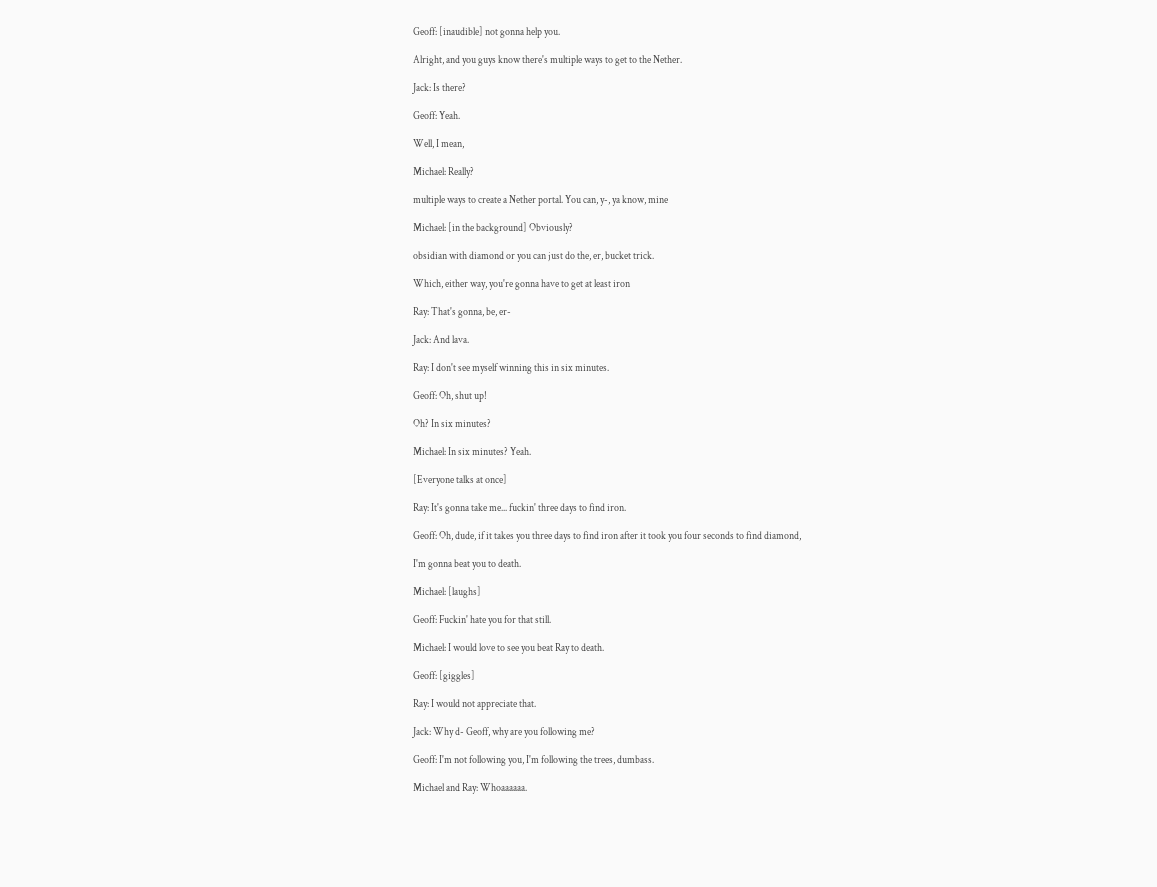Geoff: [inaudible] not gonna help you.

Alright, and you guys know there's multiple ways to get to the Nether.

Jack: Is there?

Geoff: Yeah.

Well, I mean,

Michael: Really?

multiple ways to create a Nether portal. You can, y-, ya know, mine

Michael: [in the background] Obviously?

obsidian with diamond or you can just do the, er, bucket trick.

Which, either way, you're gonna have to get at least iron

Ray: That's gonna, be, er-

Jack: And lava.

Ray: I don't see myself winning this in six minutes.

Geoff: Oh, shut up!

Oh? In six minutes?

Michael: In six minutes? Yeah.

[Everyone talks at once]

Ray: It's gonna take me... fuckin' three days to find iron.

Geoff: Oh, dude, if it takes you three days to find iron after it took you four seconds to find diamond,

I'm gonna beat you to death.

Michael: [laughs]

Geoff: Fuckin' hate you for that still.

Michael: I would love to see you beat Ray to death.

Geoff: [giggles]

Ray: I would not appreciate that.

Jack: Why d- Geoff, why are you following me?

Geoff: I'm not following you, I'm following the trees, dumbass.

Michael and Ray: Whoaaaaaa.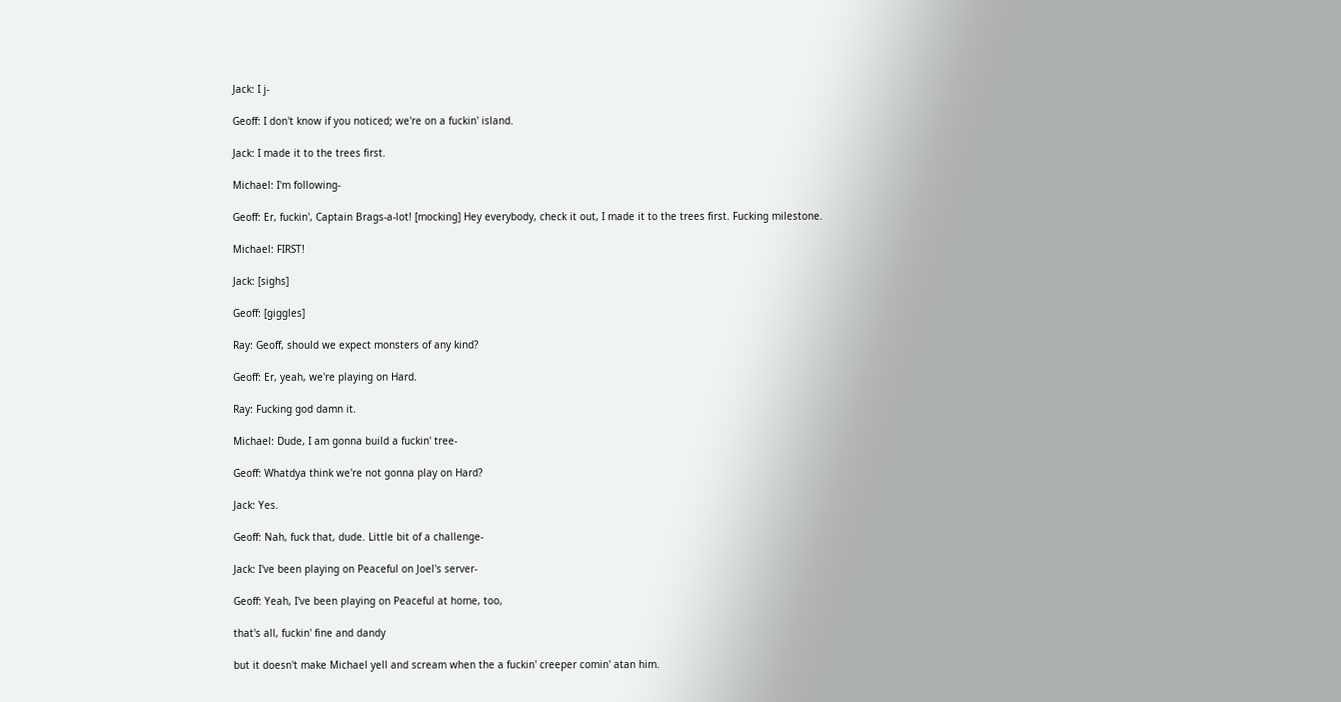Jack: I j-

Geoff: I don't know if you noticed; we're on a fuckin' island.

Jack: I made it to the trees first.

Michael: I'm following-

Geoff: Er, fuckin', Captain Brags-a-lot! [mocking] Hey everybody, check it out, I made it to the trees first. Fucking milestone.

Michael: FIRST!

Jack: [sighs]

Geoff: [giggles]

Ray: Geoff, should we expect monsters of any kind?

Geoff: Er, yeah, we're playing on Hard.

Ray: Fucking god damn it.

Michael: Dude, I am gonna build a fuckin' tree-

Geoff: Whatdya think we're not gonna play on Hard?

Jack: Yes.

Geoff: Nah, fuck that, dude. Little bit of a challenge-

Jack: I've been playing on Peaceful on Joel's server-

Geoff: Yeah, I've been playing on Peaceful at home, too,

that's all, fuckin' fine and dandy

but it doesn't make Michael yell and scream when the a fuckin' creeper comin' atan him.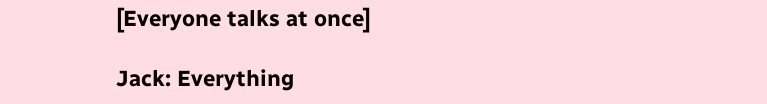[Everyone talks at once]

Jack: Everything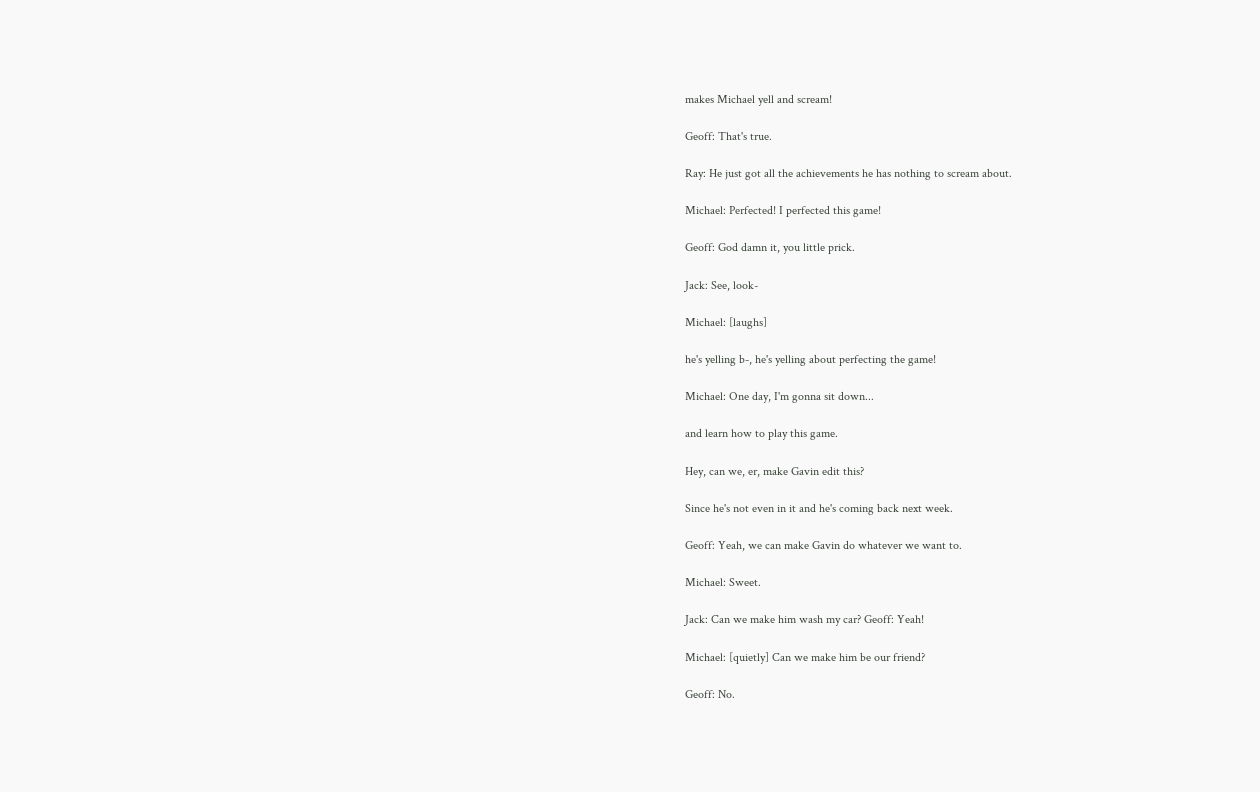makes Michael yell and scream!

Geoff: That's true.

Ray: He just got all the achievements he has nothing to scream about.

Michael: Perfected! I perfected this game!

Geoff: God damn it, you little prick.

Jack: See, look-

Michael: [laughs]

he's yelling b-, he's yelling about perfecting the game!

Michael: One day, I'm gonna sit down...

and learn how to play this game.

Hey, can we, er, make Gavin edit this?

Since he's not even in it and he's coming back next week.

Geoff: Yeah, we can make Gavin do whatever we want to.

Michael: Sweet.

Jack: Can we make him wash my car? Geoff: Yeah!

Michael: [quietly] Can we make him be our friend?

Geoff: No.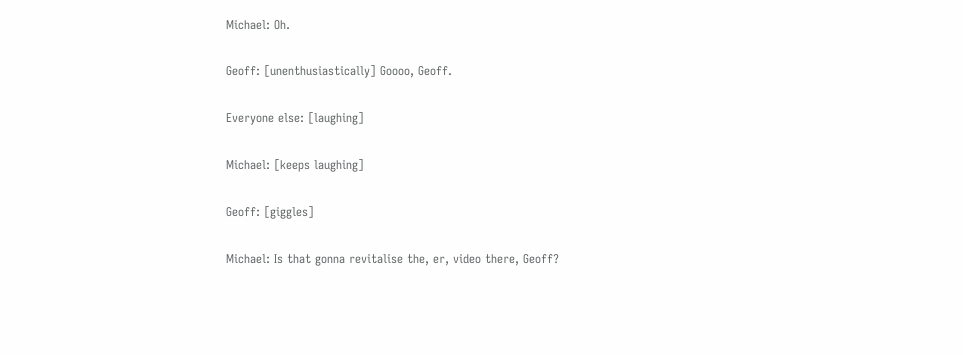Michael: Oh.

Geoff: [unenthusiastically] Goooo, Geoff.

Everyone else: [laughing]

Michael: [keeps laughing]

Geoff: [giggles]

Michael: Is that gonna revitalise the, er, video there, Geoff?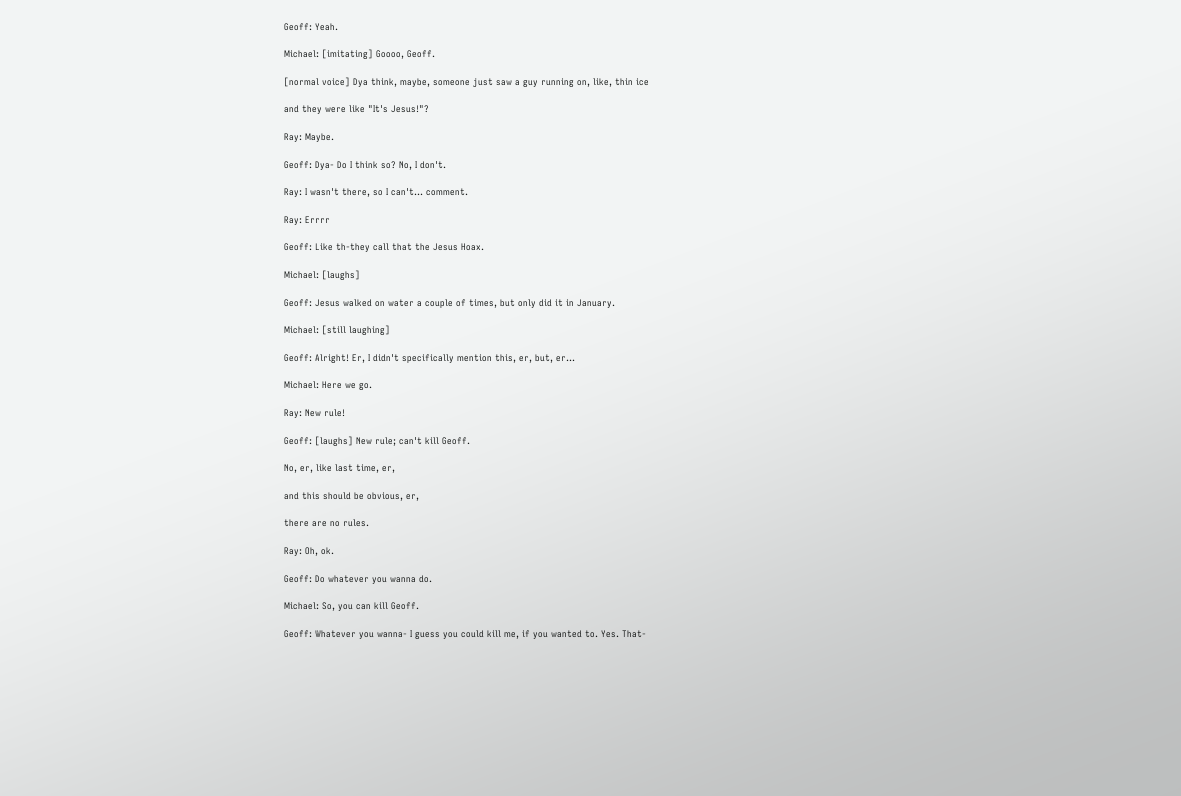Geoff: Yeah.

Michael: [imitating] Goooo, Geoff.

[normal voice] Dya think, maybe, someone just saw a guy running on, like, thin ice

and they were like "It's Jesus!"?

Ray: Maybe.

Geoff: Dya- Do I think so? No, I don't.

Ray: I wasn't there, so I can't... comment.

Ray: Errrr

Geoff: Like th-they call that the Jesus Hoax.

Michael: [laughs]

Geoff: Jesus walked on water a couple of times, but only did it in January.

Michael: [still laughing]

Geoff: Alright! Er, I didn't specifically mention this, er, but, er...

Michael: Here we go.

Ray: New rule!

Geoff: [laughs] New rule; can't kill Geoff.

No, er, like last time, er,

and this should be obvious, er,

there are no rules.

Ray: Oh, ok.

Geoff: Do whatever you wanna do.

Michael: So, you can kill Geoff.

Geoff: Whatever you wanna- I guess you could kill me, if you wanted to. Yes. That-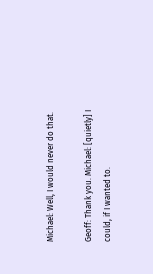Michael: Well, I would never do that.

Geoff: Thank you. Michael: [quietly] I could, if I wanted to.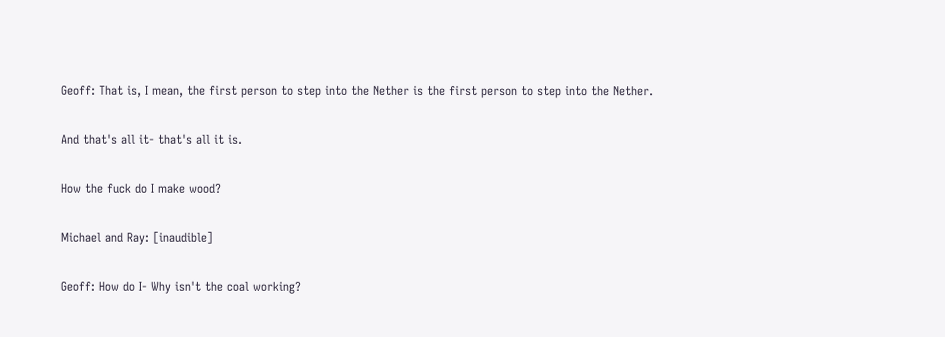Geoff: That is, I mean, the first person to step into the Nether is the first person to step into the Nether.

And that's all it- that's all it is.

How the fuck do I make wood?

Michael and Ray: [inaudible]

Geoff: How do I- Why isn't the coal working?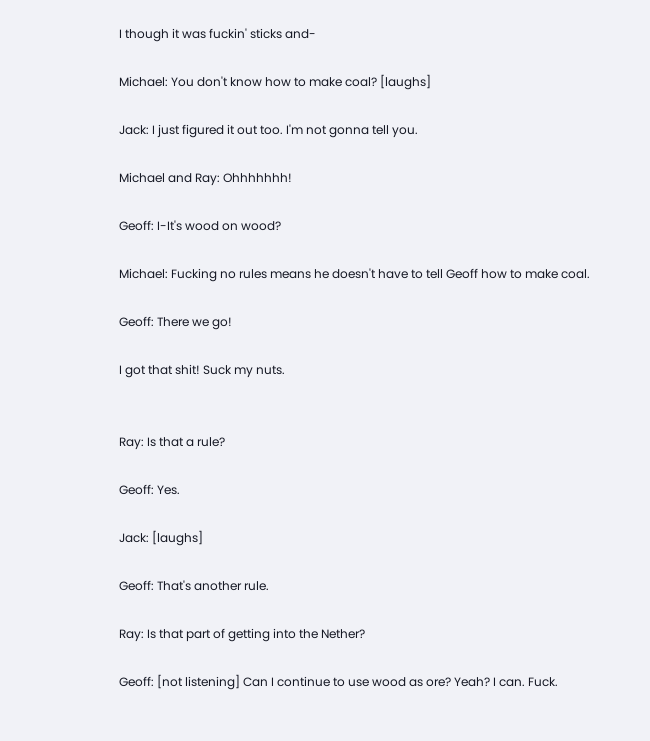I though it was fuckin' sticks and-

Michael: You don't know how to make coal? [laughs]

Jack: I just figured it out too. I'm not gonna tell you.

Michael and Ray: Ohhhhhhh!

Geoff: I-It's wood on wood?

Michael: Fucking no rules means he doesn't have to tell Geoff how to make coal.

Geoff: There we go!

I got that shit! Suck my nuts.


Ray: Is that a rule?

Geoff: Yes.

Jack: [laughs]

Geoff: That's another rule.

Ray: Is that part of getting into the Nether?

Geoff: [not listening] Can I continue to use wood as ore? Yeah? I can. Fuck.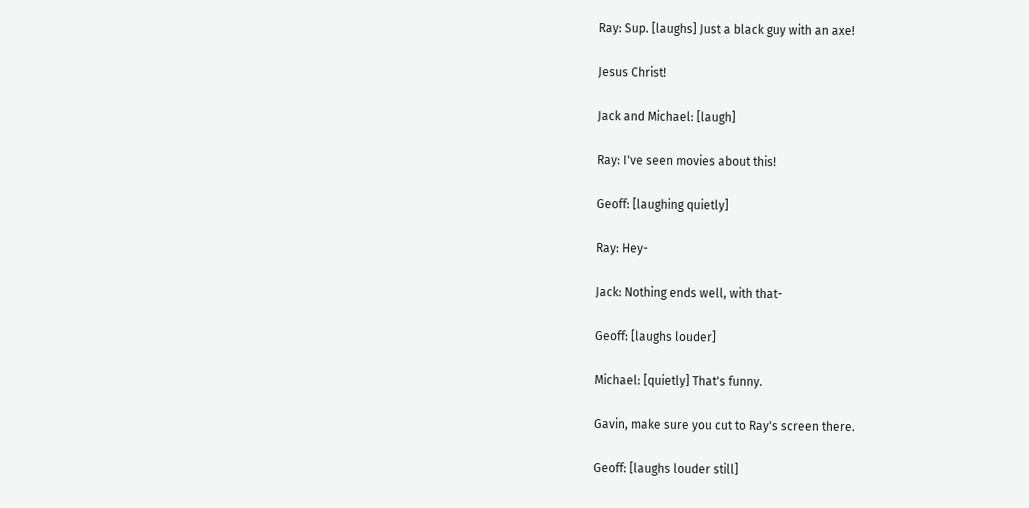Ray: Sup. [laughs] Just a black guy with an axe!

Jesus Christ!

Jack and Michael: [laugh]

Ray: I've seen movies about this!

Geoff: [laughing quietly]

Ray: Hey-

Jack: Nothing ends well, with that-

Geoff: [laughs louder]

Michael: [quietly] That's funny.

Gavin, make sure you cut to Ray's screen there.

Geoff: [laughs louder still]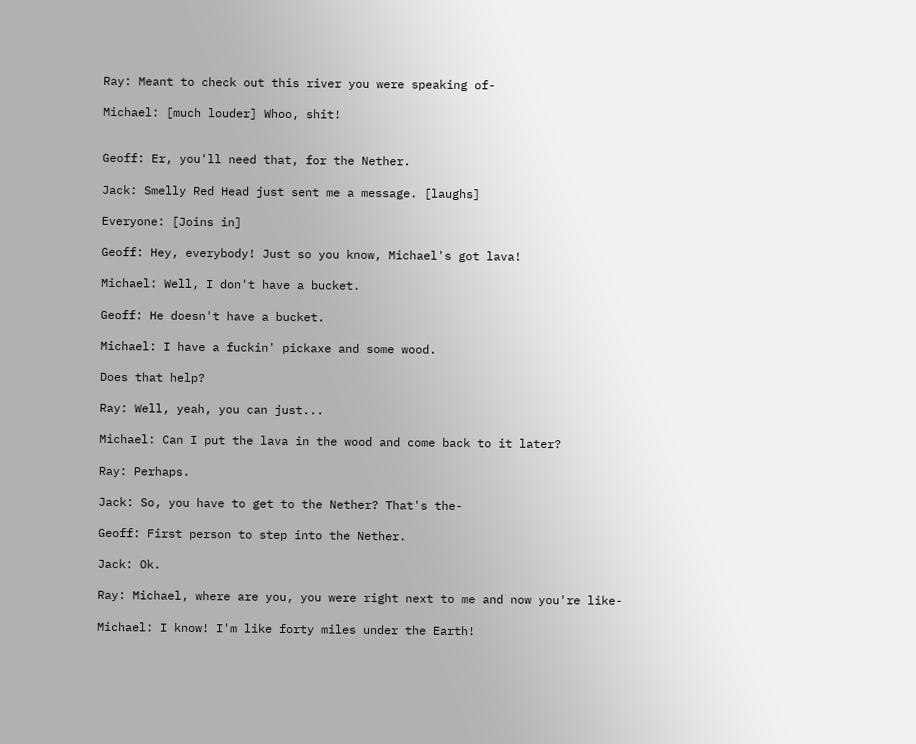Ray: Meant to check out this river you were speaking of-

Michael: [much louder] Whoo, shit!


Geoff: Er, you'll need that, for the Nether.

Jack: Smelly Red Head just sent me a message. [laughs]

Everyone: [Joins in]

Geoff: Hey, everybody! Just so you know, Michael's got lava!

Michael: Well, I don't have a bucket.

Geoff: He doesn't have a bucket.

Michael: I have a fuckin' pickaxe and some wood.

Does that help?

Ray: Well, yeah, you can just...

Michael: Can I put the lava in the wood and come back to it later?

Ray: Perhaps.

Jack: So, you have to get to the Nether? That's the-

Geoff: First person to step into the Nether.

Jack: Ok.

Ray: Michael, where are you, you were right next to me and now you're like-

Michael: I know! I'm like forty miles under the Earth!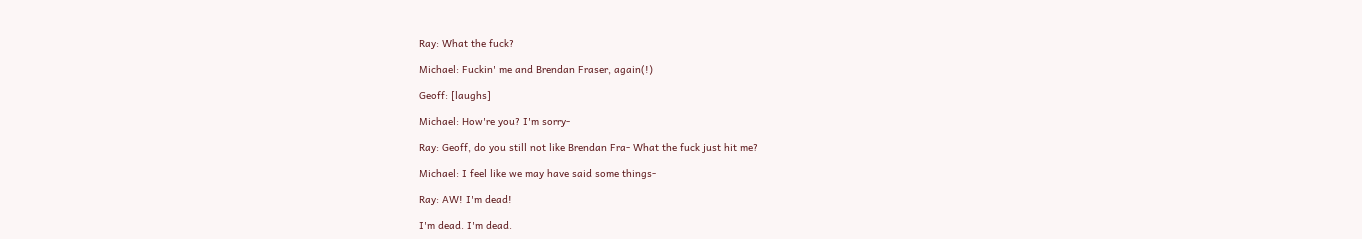Ray: What the fuck?

Michael: Fuckin' me and Brendan Fraser, again(!)

Geoff: [laughs]

Michael: How're you? I'm sorry-

Ray: Geoff, do you still not like Brendan Fra- What the fuck just hit me?

Michael: I feel like we may have said some things-

Ray: AW! I'm dead!

I'm dead. I'm dead.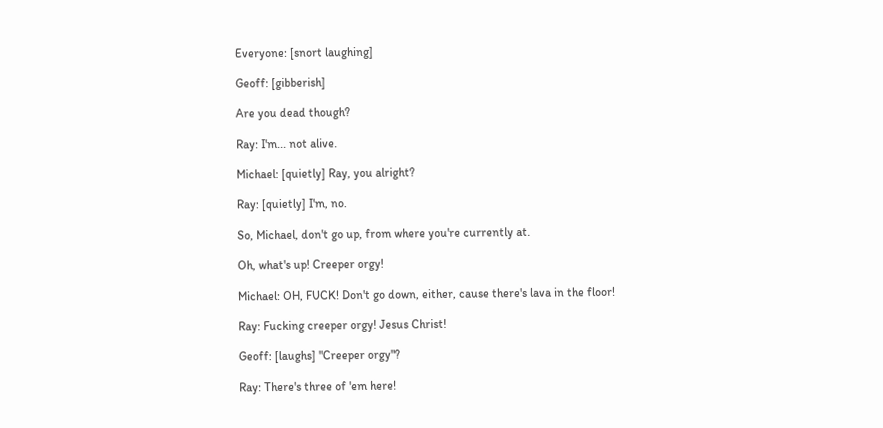Everyone: [snort laughing]

Geoff: [gibberish]

Are you dead though?

Ray: I'm... not alive.

Michael: [quietly] Ray, you alright?

Ray: [quietly] I'm, no.

So, Michael, don't go up, from where you're currently at.

Oh, what's up! Creeper orgy!

Michael: OH, FUCK! Don't go down, either, cause there's lava in the floor!

Ray: Fucking creeper orgy! Jesus Christ!

Geoff: [laughs] "Creeper orgy"?

Ray: There's three of 'em here!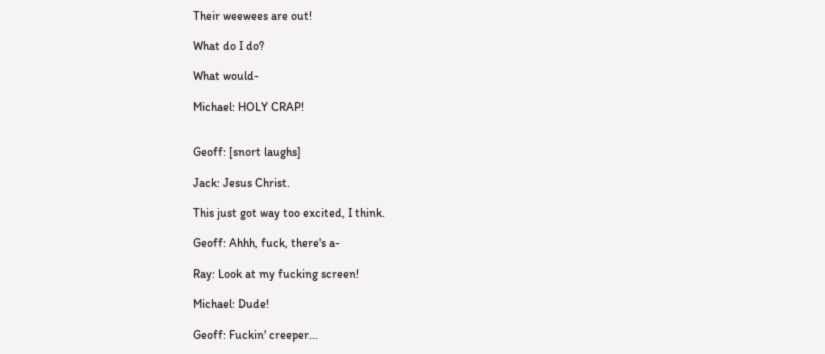Their weewees are out!

What do I do?

What would-

Michael: HOLY CRAP!


Geoff: [snort laughs]

Jack: Jesus Christ.

This just got way too excited, I think.

Geoff: Ahhh, fuck, there's a-

Ray: Look at my fucking screen!

Michael: Dude!

Geoff: Fuckin' creeper...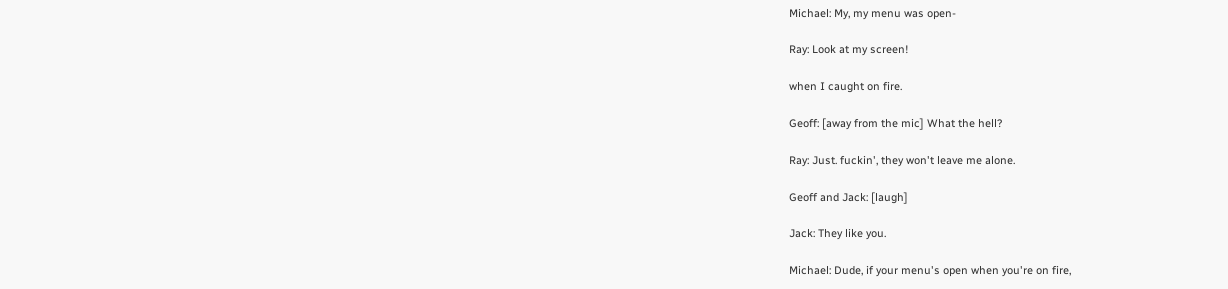Michael: My, my menu was open-

Ray: Look at my screen!

when I caught on fire.

Geoff: [away from the mic] What the hell?

Ray: Just. fuckin', they won't leave me alone.

Geoff and Jack: [laugh]

Jack: They like you.

Michael: Dude, if your menu's open when you're on fire,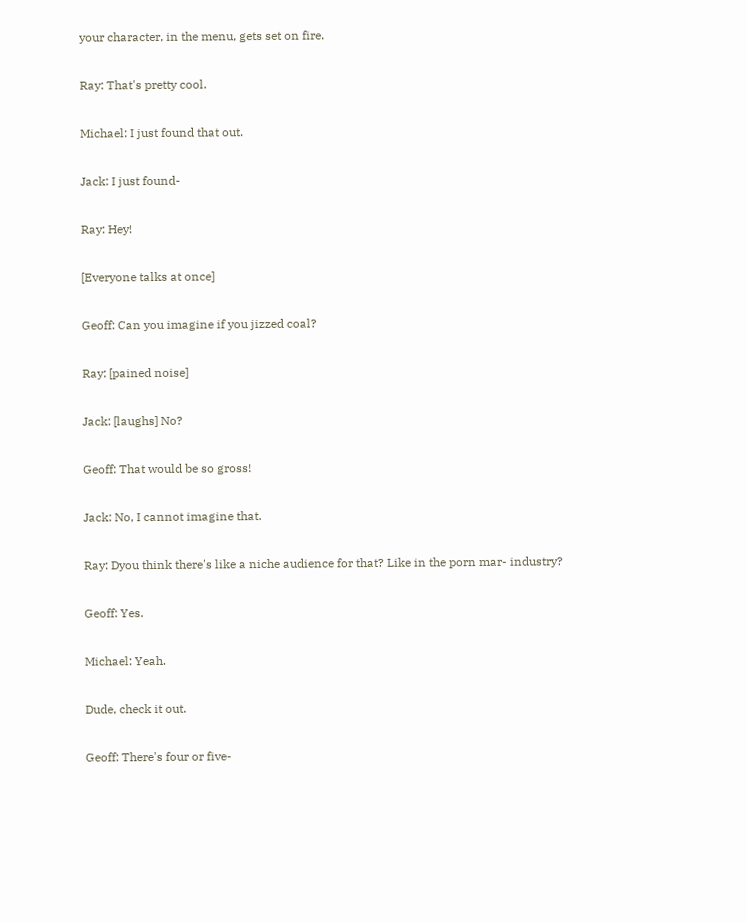your character, in the menu, gets set on fire.

Ray: That's pretty cool.

Michael: I just found that out.

Jack: I just found-

Ray: Hey!

[Everyone talks at once]

Geoff: Can you imagine if you jizzed coal?

Ray: [pained noise]

Jack: [laughs] No?

Geoff: That would be so gross!

Jack: No, I cannot imagine that.

Ray: Dyou think there's like a niche audience for that? Like in the porn mar- industry?

Geoff: Yes.

Michael: Yeah.

Dude, check it out.

Geoff: There's four or five-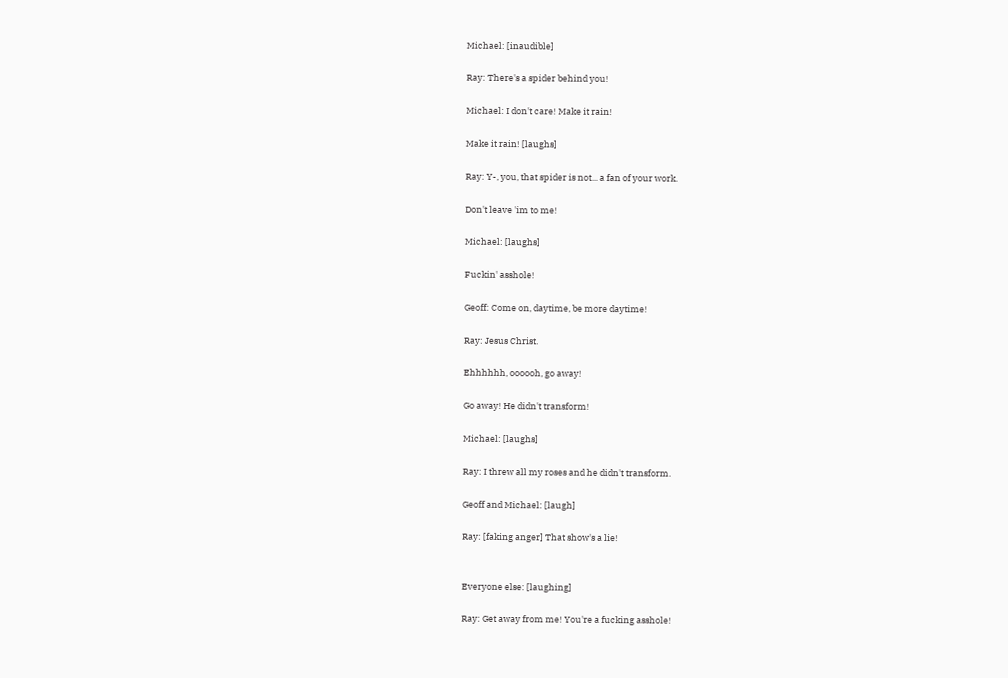Michael: [inaudible]

Ray: There's a spider behind you!

Michael: I don't care! Make it rain!

Make it rain! [laughs]

Ray: Y-, you, that spider is not... a fan of your work.

Don't leave 'im to me!

Michael: [laughs]

Fuckin' asshole!

Geoff: Come on, daytime, be more daytime!

Ray: Jesus Christ.

Ehhhhhh, oooooh, go away!

Go away! He didn't transform!

Michael: [laughs]

Ray: I threw all my roses and he didn't transform.

Geoff and Michael: [laugh]

Ray: [faking anger] That show's a lie!


Everyone else: [laughing]

Ray: Get away from me! You're a fucking asshole!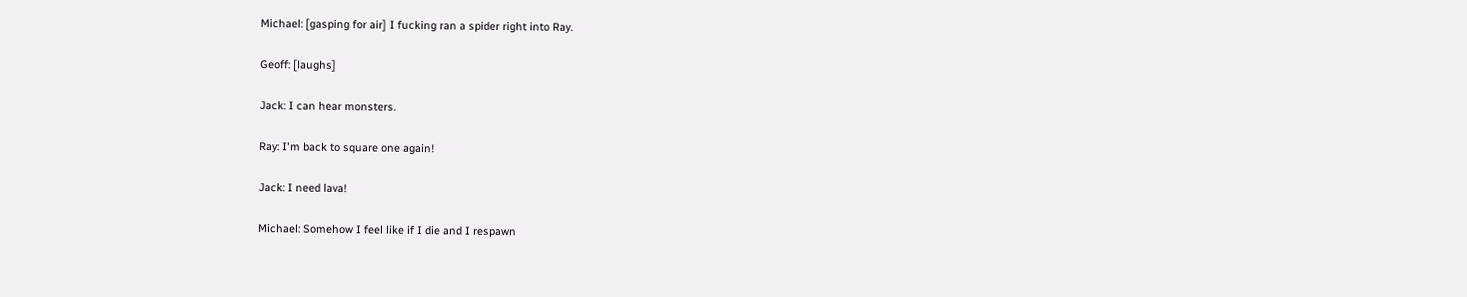Michael: [gasping for air] I fucking ran a spider right into Ray.

Geoff: [laughs]

Jack: I can hear monsters.

Ray: I'm back to square one again!

Jack: I need lava!

Michael: Somehow I feel like if I die and I respawn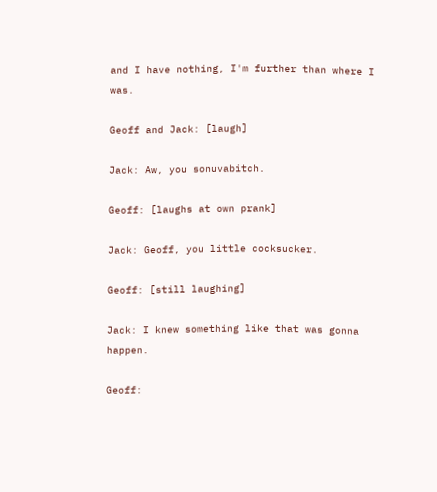and I have nothing, I'm further than where I was.

Geoff and Jack: [laugh]

Jack: Aw, you sonuvabitch.

Geoff: [laughs at own prank]

Jack: Geoff, you little cocksucker.

Geoff: [still laughing]

Jack: I knew something like that was gonna happen.

Geoff: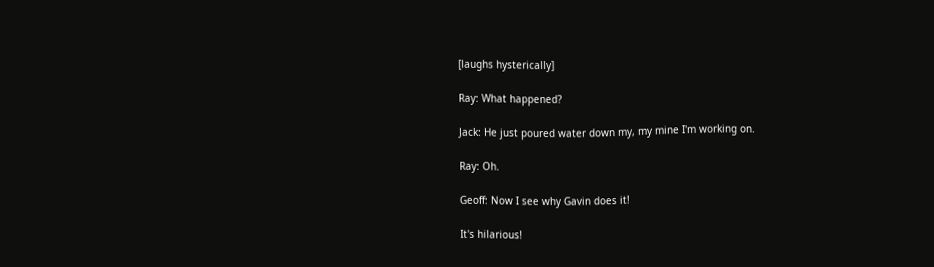[laughs hysterically]

Ray: What happened?

Jack: He just poured water down my, my mine I'm working on.

Ray: Oh.

Geoff: Now I see why Gavin does it!

It's hilarious!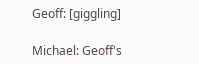Geoff: [giggling]

Michael: Geoff's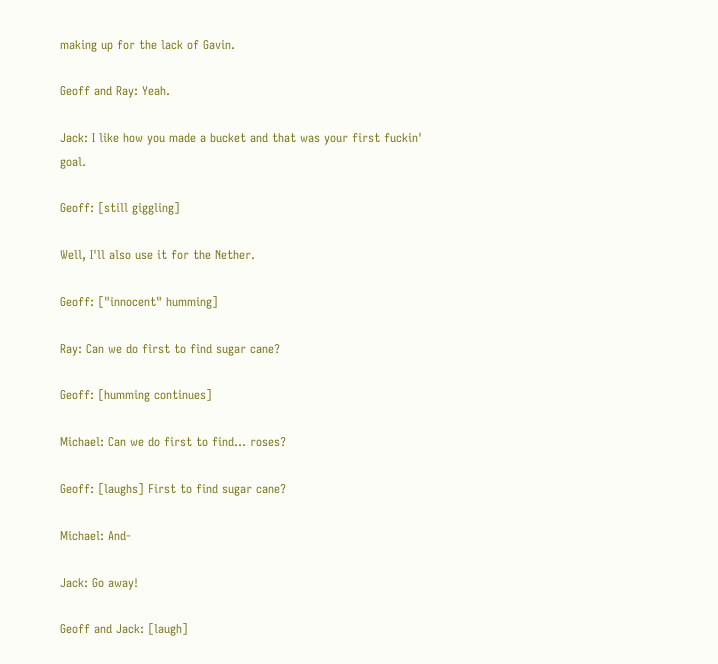making up for the lack of Gavin.

Geoff and Ray: Yeah.

Jack: I like how you made a bucket and that was your first fuckin' goal.

Geoff: [still giggling]

Well, I'll also use it for the Nether.

Geoff: ["innocent" humming]

Ray: Can we do first to find sugar cane?

Geoff: [humming continues]

Michael: Can we do first to find... roses?

Geoff: [laughs] First to find sugar cane?

Michael: And-

Jack: Go away!

Geoff and Jack: [laugh]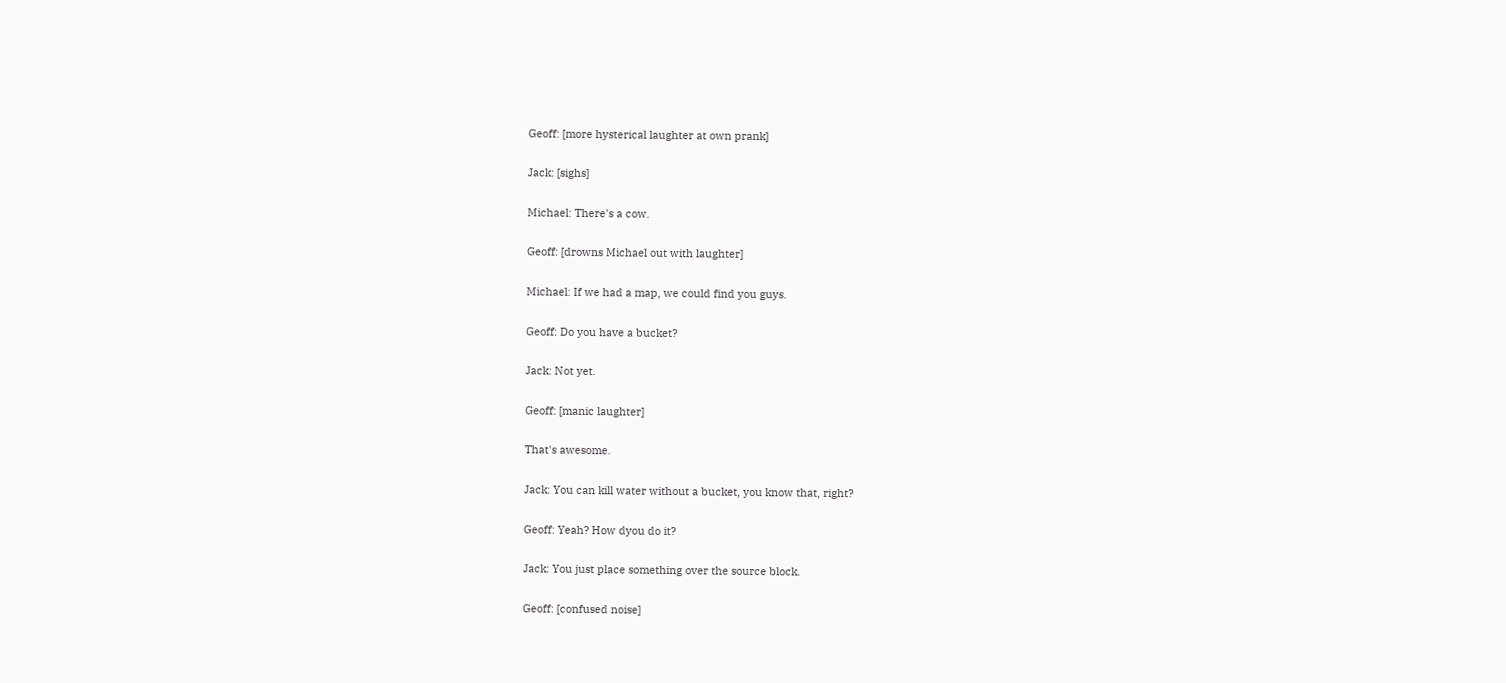Geoff: [more hysterical laughter at own prank]

Jack: [sighs]

Michael: There's a cow.

Geoff: [drowns Michael out with laughter]

Michael: If we had a map, we could find you guys.

Geoff: Do you have a bucket?

Jack: Not yet.

Geoff: [manic laughter]

That's awesome.

Jack: You can kill water without a bucket, you know that, right?

Geoff: Yeah? How dyou do it?

Jack: You just place something over the source block.

Geoff: [confused noise]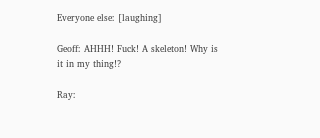Everyone else: [laughing]

Geoff: AHHH! Fuck! A skeleton! Why is it in my thing!?

Ray: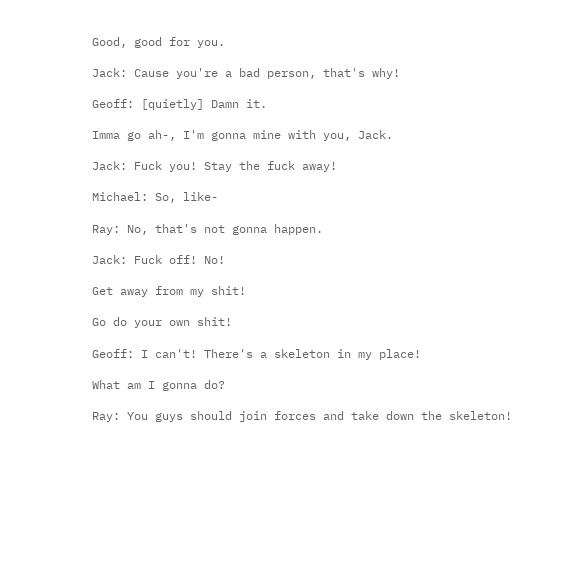Good, good for you.

Jack: Cause you're a bad person, that's why!

Geoff: [quietly] Damn it.

Imma go ah-, I'm gonna mine with you, Jack.

Jack: Fuck you! Stay the fuck away!

Michael: So, like-

Ray: No, that's not gonna happen.

Jack: Fuck off! No!

Get away from my shit!

Go do your own shit!

Geoff: I can't! There's a skeleton in my place!

What am I gonna do?

Ray: You guys should join forces and take down the skeleton!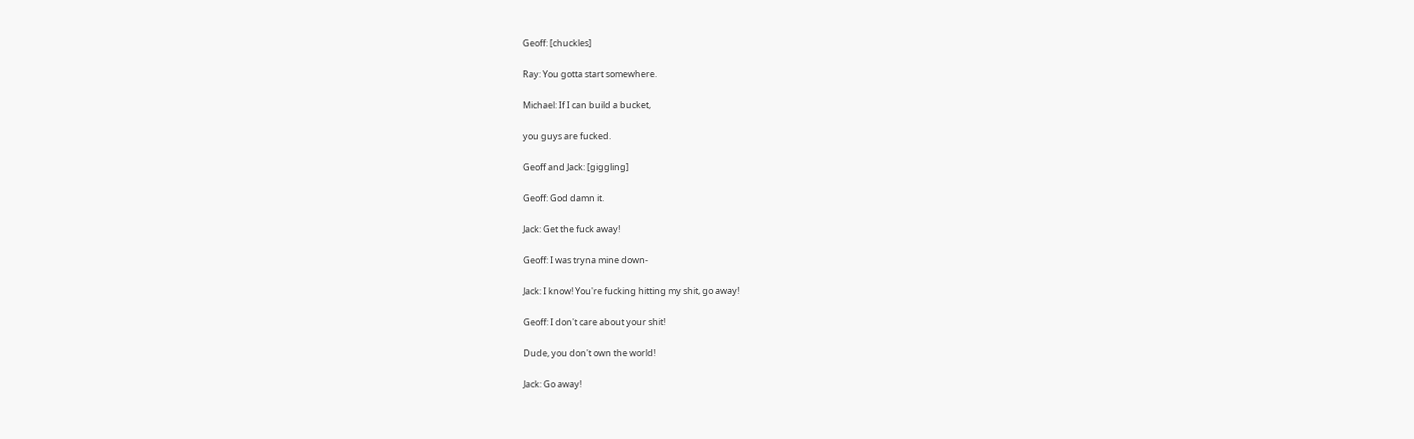Geoff: [chuckles]

Ray: You gotta start somewhere.

Michael: If I can build a bucket,

you guys are fucked.

Geoff and Jack: [giggling]

Geoff: God damn it.

Jack: Get the fuck away!

Geoff: I was tryna mine down-

Jack: I know! You're fucking hitting my shit, go away!

Geoff: I don't care about your shit!

Dude, you don't own the world!

Jack: Go away!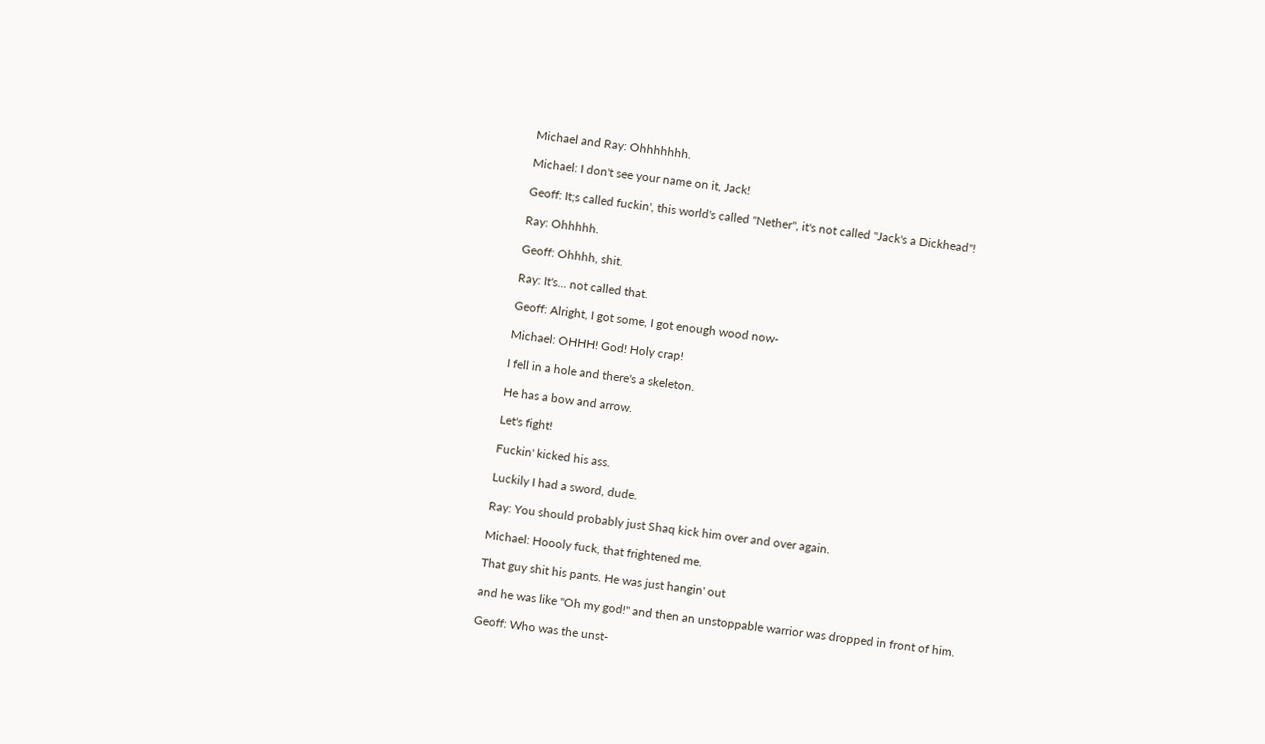Michael and Ray: Ohhhhhhh.

Michael: I don't see your name on it, Jack!

Geoff: It;s called fuckin', this world's called "Nether", it's not called "Jack's a Dickhead"!

Ray: Ohhhhh.

Geoff: Ohhhh, shit.

Ray: It's... not called that.

Geoff: Alright, I got some, I got enough wood now-

Michael: OHHH! God! Holy crap!

I fell in a hole and there's a skeleton.

He has a bow and arrow.

Let's fight!

Fuckin' kicked his ass.

Luckily I had a sword, dude.

Ray: You should probably just Shaq kick him over and over again.

Michael: Hoooly fuck, that frightened me.

That guy shit his pants. He was just hangin' out

and he was like "Oh my god!" and then an unstoppable warrior was dropped in front of him.

Geoff: Who was the unst-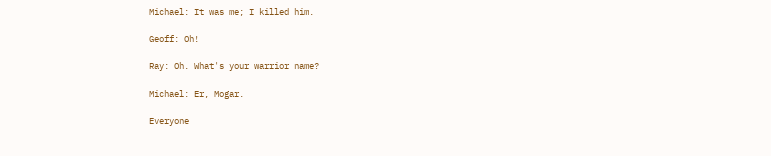Michael: It was me; I killed him.

Geoff: Oh!

Ray: Oh. What's your warrior name?

Michael: Er, Mogar.

Everyone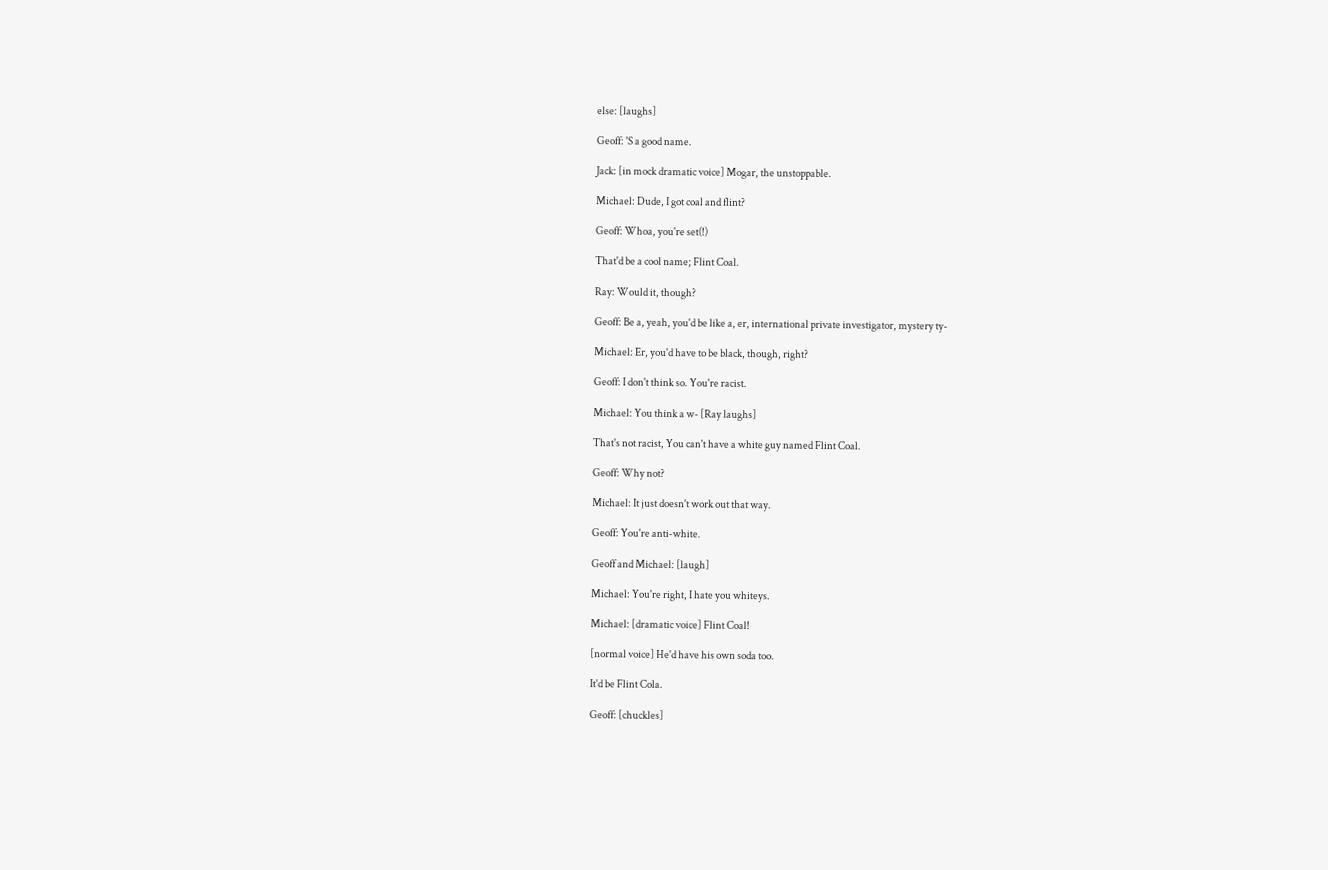else: [laughs]

Geoff: 'S a good name.

Jack: [in mock dramatic voice] Mogar, the unstoppable.

Michael: Dude, I got coal and flint?

Geoff: Whoa, you're set(!)

That'd be a cool name; Flint Coal.

Ray: Would it, though?

Geoff: Be a, yeah, you'd be like a, er, international private investigator, mystery ty-

Michael: Er, you'd have to be black, though, right?

Geoff: I don't think so. You're racist.

Michael: You think a w- [Ray laughs]

That's not racist, You can't have a white guy named Flint Coal.

Geoff: Why not?

Michael: It just doesn't work out that way.

Geoff: You're anti-white.

Geoff and Michael: [laugh]

Michael: You're right, I hate you whiteys.

Michael: [dramatic voice] Flint Coal!

[normal voice] He'd have his own soda too.

It'd be Flint Cola.

Geoff: [chuckles]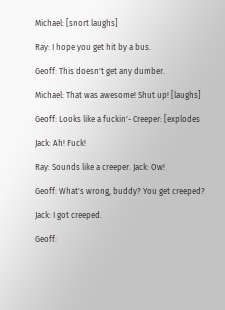Michael: [snort laughs]

Ray: I hope you get hit by a bus.

Geoff: This doesn't get any dumber.

Michael: That was awesome! Shut up! [laughs]

Geoff: Looks like a fuckin'- Creeper: [explodes

Jack: Ah! Fuck!

Ray: Sounds like a creeper. Jack: Ow!

Geoff: What's wrong, buddy? You get creeped?

Jack: I got creeped.

Geoff: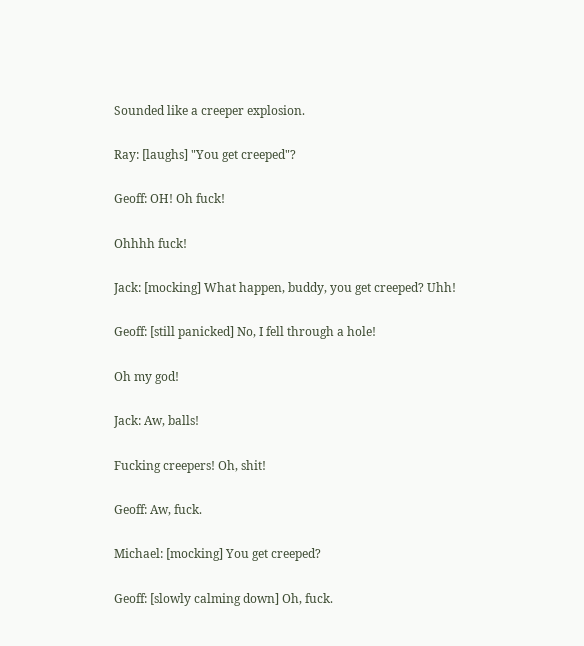Sounded like a creeper explosion.

Ray: [laughs] "You get creeped"?

Geoff: OH! Oh fuck!

Ohhhh fuck!

Jack: [mocking] What happen, buddy, you get creeped? Uhh!

Geoff: [still panicked] No, I fell through a hole!

Oh my god!

Jack: Aw, balls!

Fucking creepers! Oh, shit!

Geoff: Aw, fuck.

Michael: [mocking] You get creeped?

Geoff: [slowly calming down] Oh, fuck.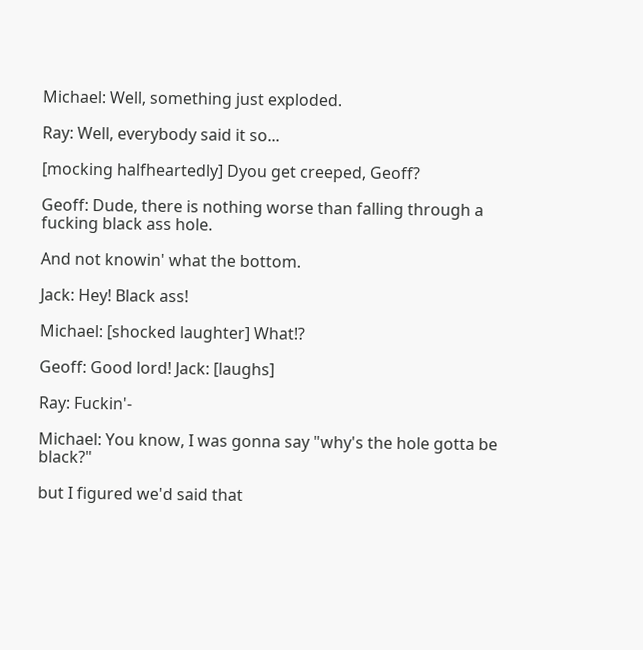Michael: Well, something just exploded.

Ray: Well, everybody said it so...

[mocking halfheartedly] Dyou get creeped, Geoff?

Geoff: Dude, there is nothing worse than falling through a fucking black ass hole.

And not knowin' what the bottom.

Jack: Hey! Black ass!

Michael: [shocked laughter] What!?

Geoff: Good lord! Jack: [laughs]

Ray: Fuckin'-

Michael: You know, I was gonna say "why's the hole gotta be black?"

but I figured we'd said that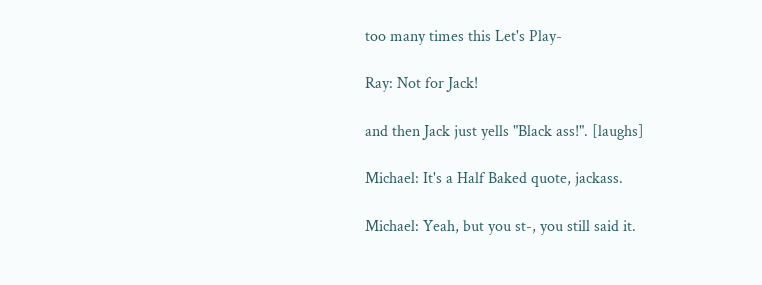too many times this Let's Play-

Ray: Not for Jack!

and then Jack just yells "Black ass!". [laughs]

Michael: It's a Half Baked quote, jackass.

Michael: Yeah, but you st-, you still said it.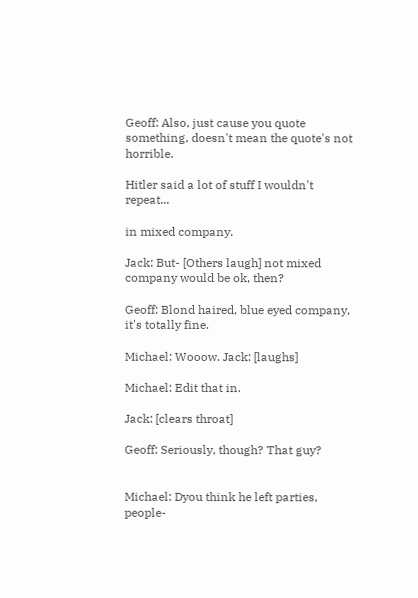Geoff: Also, just cause you quote something, doesn't mean the quote's not horrible.

Hitler said a lot of stuff I wouldn't repeat...

in mixed company.

Jack: But- [Others laugh] not mixed company would be ok, then?

Geoff: Blond haired, blue eyed company, it's totally fine.

Michael: Wooow. Jack: [laughs]

Michael: Edit that in.

Jack: [clears throat]

Geoff: Seriously, though? That guy?


Michael: Dyou think he left parties, people-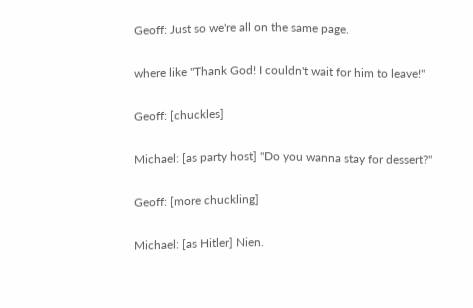Geoff: Just so we're all on the same page.

where like "Thank God! I couldn't wait for him to leave!"

Geoff: [chuckles]

Michael: [as party host] "Do you wanna stay for dessert?"

Geoff: [more chuckling]

Michael: [as Hitler] Nien.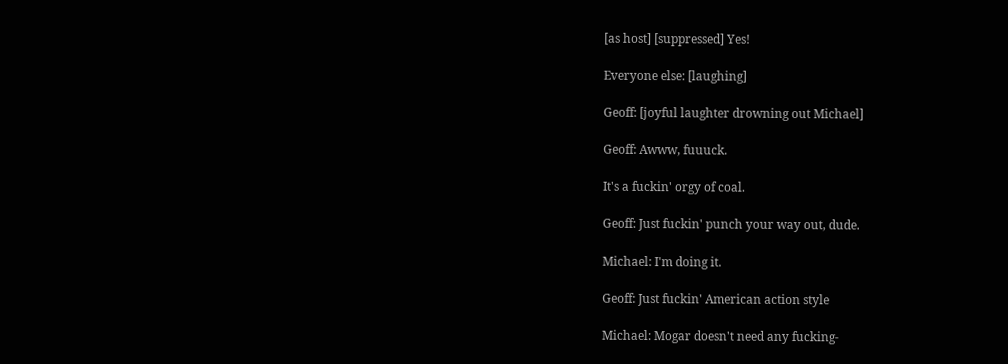[as host] [suppressed] Yes!

Everyone else: [laughing]

Geoff: [joyful laughter drowning out Michael]

Geoff: Awww, fuuuck.

It's a fuckin' orgy of coal.

Geoff: Just fuckin' punch your way out, dude.

Michael: I'm doing it.

Geoff: Just fuckin' American action style

Michael: Mogar doesn't need any fucking-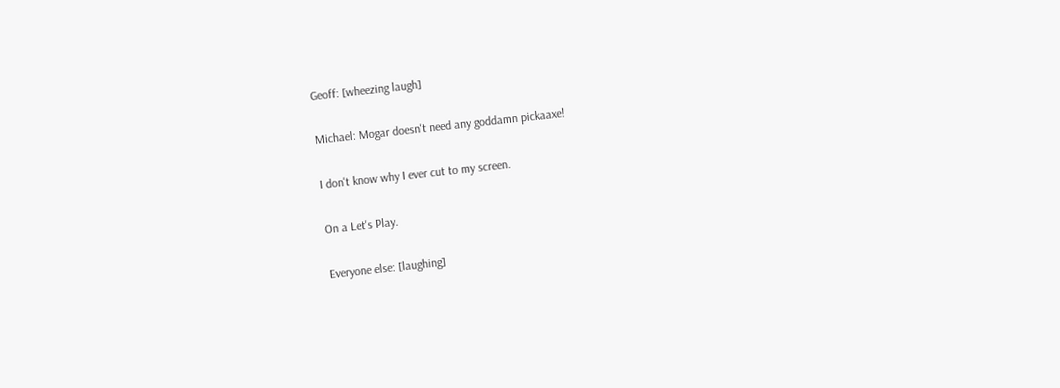Geoff: [wheezing laugh]

Michael: Mogar doesn't need any goddamn pickaaxe!

I don't know why I ever cut to my screen.

On a Let's Play.

Everyone else: [laughing]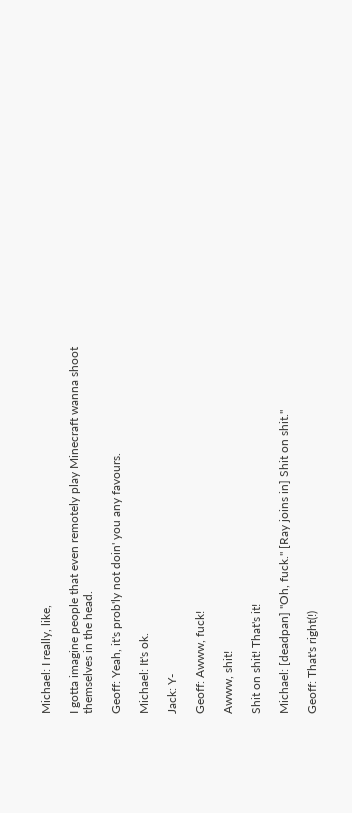Michael: I really, like,

I gotta imagine people that even remotely play Minecraft wanna shoot themselves in the head.

Geoff: Yeah, it's prob'ly not doin' you any favours.

Michael: It's ok.

Jack: Y-

Geoff: Awww, fuck!

Awww, shit!

Shit on shit! That's it!

Michael: [deadpan] "Oh, fuck." [Ray joins in] Shit on shit."

Geoff: That's right(!)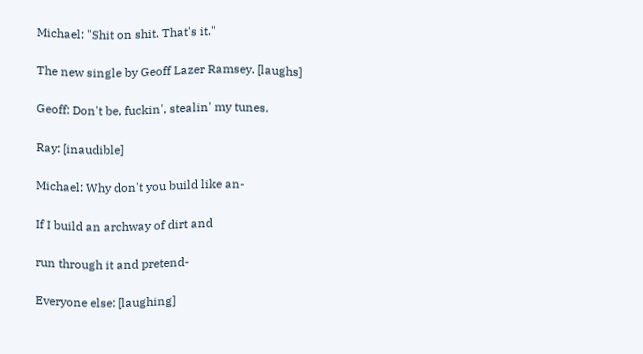Michael: "Shit on shit. That's it."

The new single by Geoff Lazer Ramsey. [laughs]

Geoff: Don't be, fuckin', stealin' my tunes.

Ray: [inaudible]

Michael: Why don't you build like an-

If I build an archway of dirt and

run through it and pretend-

Everyone else: [laughing]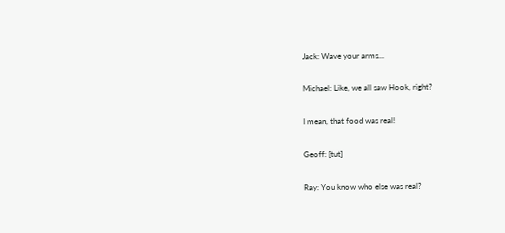Jack: Wave your arms...

Michael: Like, we all saw Hook, right?

I mean, that food was real!

Geoff: [tut]

Ray: You know who else was real?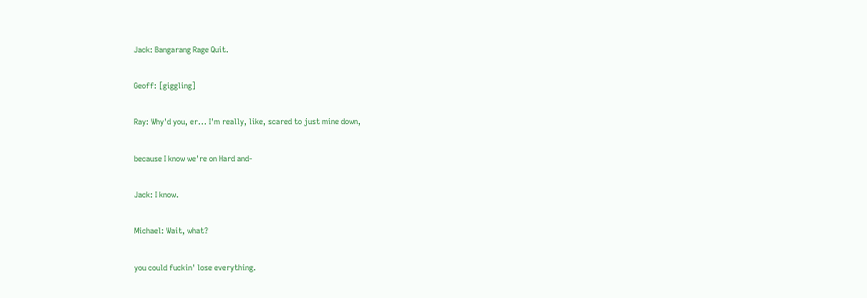Jack: Bangarang Rage Quit.

Geoff: [giggling]

Ray: Why'd you, er... I'm really, like, scared to just mine down,

because I know we're on Hard and-

Jack: I know.

Michael: Wait, what?

you could fuckin' lose everything.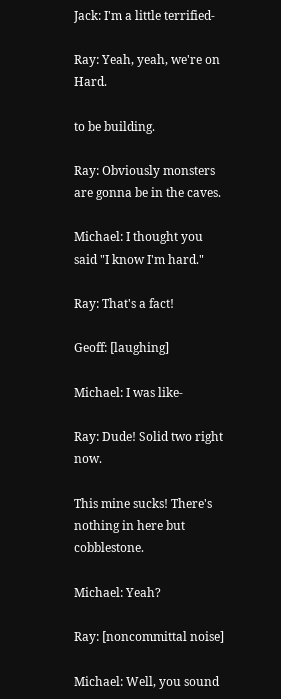Jack: I'm a little terrified-

Ray: Yeah, yeah, we're on Hard.

to be building.

Ray: Obviously monsters are gonna be in the caves.

Michael: I thought you said "I know I'm hard."

Ray: That's a fact!

Geoff: [laughing]

Michael: I was like-

Ray: Dude! Solid two right now.

This mine sucks! There's nothing in here but cobblestone.

Michael: Yeah?

Ray: [noncommittal noise]

Michael: Well, you sound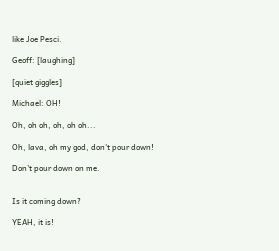like Joe Pesci.

Geoff: [laughing]

[quiet giggles]

Michael: OH!

Oh, oh oh, oh, oh oh...

Oh, lava, oh my god, don't pour down!

Don't pour down on me.


Is it coming down?

YEAH, it is!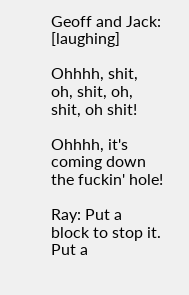Geoff and Jack: [laughing]

Ohhhh, shit, oh, shit, oh, shit, oh shit!

Ohhhh, it's coming down the fuckin' hole!

Ray: Put a block to stop it. Put a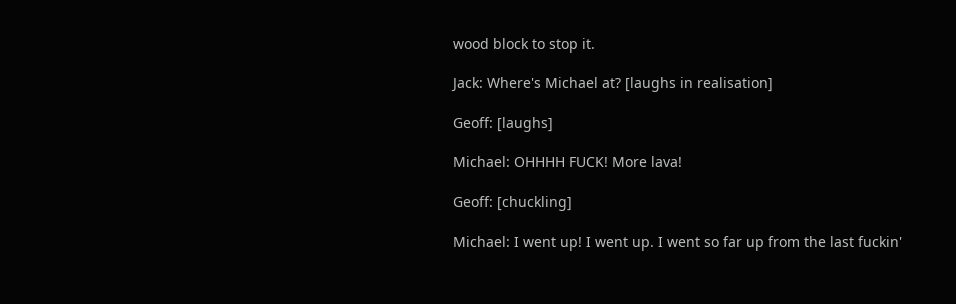wood block to stop it.

Jack: Where's Michael at? [laughs in realisation]

Geoff: [laughs]

Michael: OHHHH FUCK! More lava!

Geoff: [chuckling]

Michael: I went up! I went up. I went so far up from the last fuckin'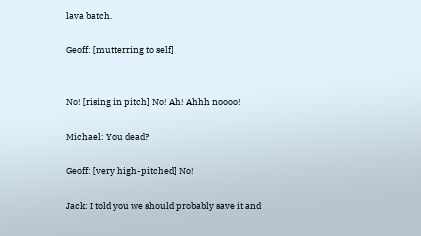lava batch.

Geoff: [mutterring to self]


No! [rising in pitch] No! Ah! Ahhh noooo!

Michael: You dead?

Geoff: [very high-pitched] No!

Jack: I told you we should probably save it and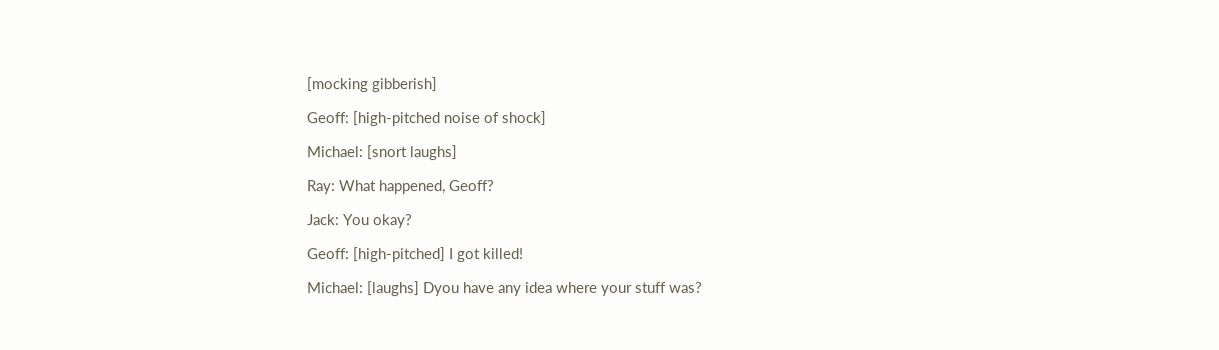[mocking gibberish]

Geoff: [high-pitched noise of shock]

Michael: [snort laughs]

Ray: What happened, Geoff?

Jack: You okay?

Geoff: [high-pitched] I got killed!

Michael: [laughs] Dyou have any idea where your stuff was?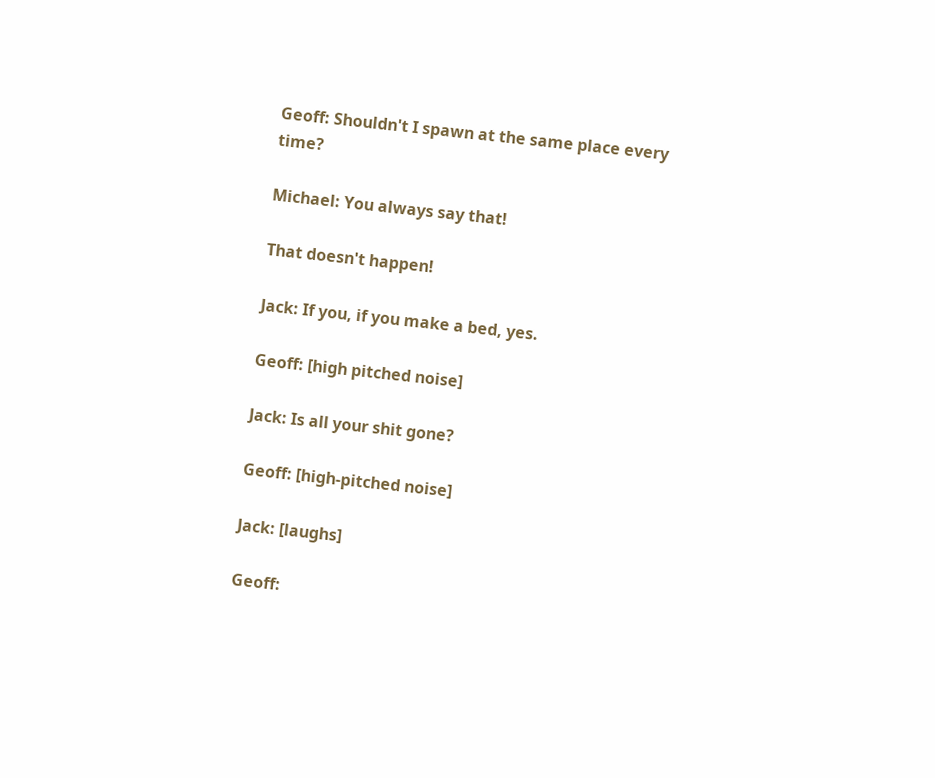Geoff: Shouldn't I spawn at the same place every time?

Michael: You always say that!

That doesn't happen!

Jack: If you, if you make a bed, yes.

Geoff: [high pitched noise]

Jack: Is all your shit gone?

Geoff: [high-pitched noise]

Jack: [laughs]

Geoff: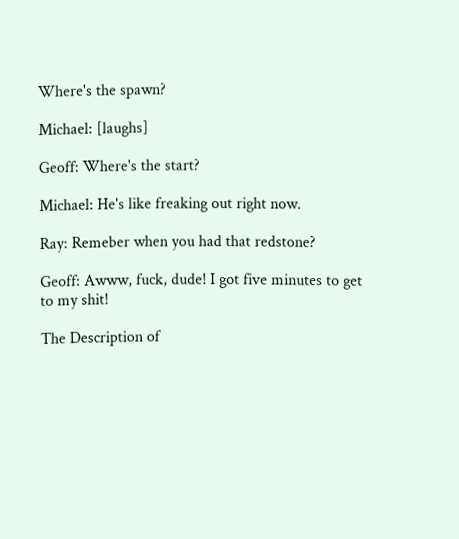Where's the spawn?

Michael: [laughs]

Geoff: Where's the start?

Michael: He's like freaking out right now.

Ray: Remeber when you had that redstone?

Geoff: Awww, fuck, dude! I got five minutes to get to my shit!

The Description of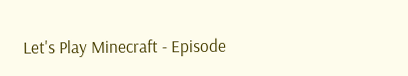Let's Play Minecraft - Episode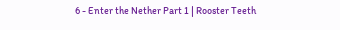6 - Enter the Nether Part 1 | Rooster Teeth